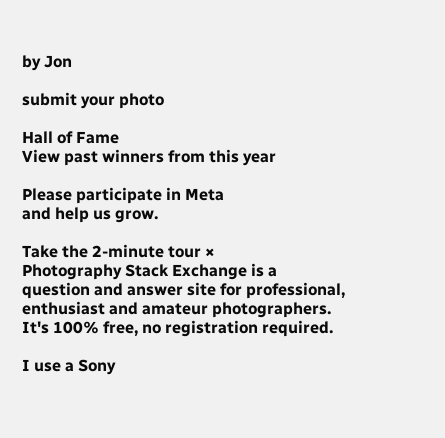by Jon

submit your photo

Hall of Fame
View past winners from this year

Please participate in Meta
and help us grow.

Take the 2-minute tour ×
Photography Stack Exchange is a question and answer site for professional, enthusiast and amateur photographers. It's 100% free, no registration required.

I use a Sony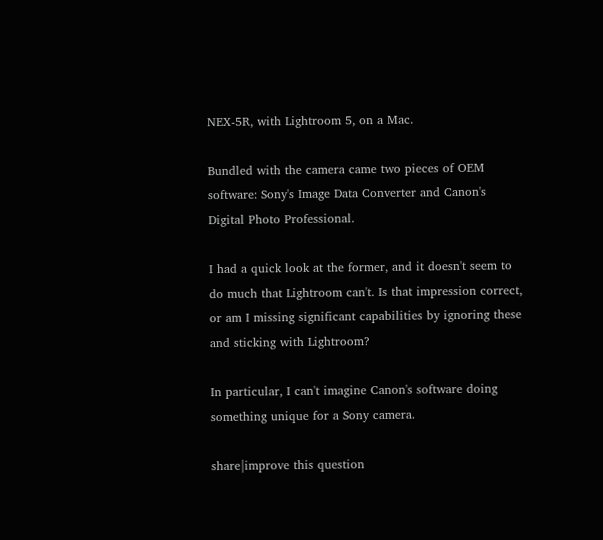NEX-5R, with Lightroom 5, on a Mac.

Bundled with the camera came two pieces of OEM software: Sony's Image Data Converter and Canon's Digital Photo Professional.

I had a quick look at the former, and it doesn't seem to do much that Lightroom can't. Is that impression correct, or am I missing significant capabilities by ignoring these and sticking with Lightroom?

In particular, I can't imagine Canon's software doing something unique for a Sony camera.

share|improve this question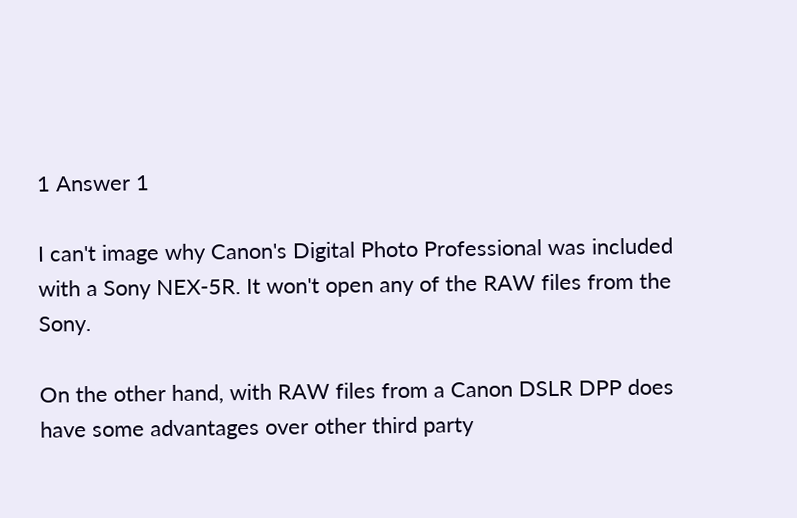1 Answer 1

I can't image why Canon's Digital Photo Professional was included with a Sony NEX-5R. It won't open any of the RAW files from the Sony.

On the other hand, with RAW files from a Canon DSLR DPP does have some advantages over other third party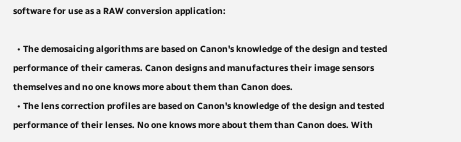software for use as a RAW conversion application:

  • The demosaicing algorithms are based on Canon's knowledge of the design and tested performance of their cameras. Canon designs and manufactures their image sensors themselves and no one knows more about them than Canon does.
  • The lens correction profiles are based on Canon's knowledge of the design and tested performance of their lenses. No one knows more about them than Canon does. With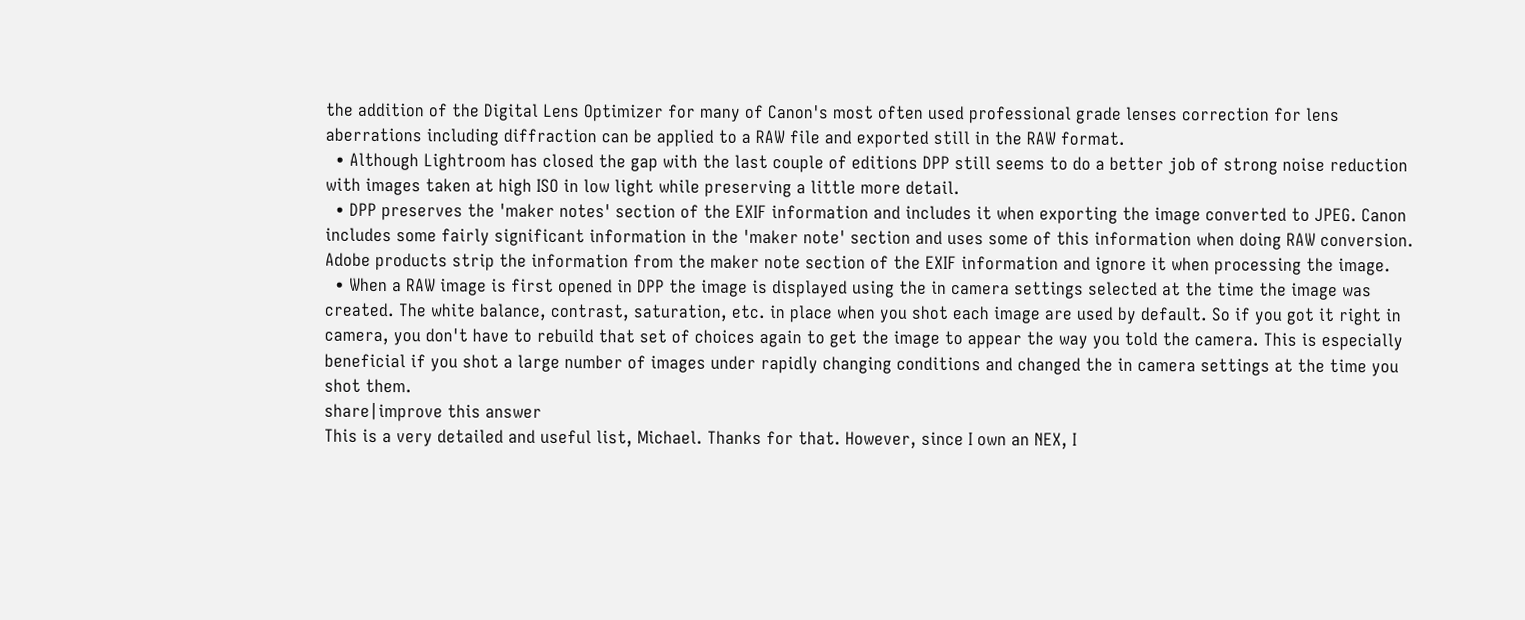the addition of the Digital Lens Optimizer for many of Canon's most often used professional grade lenses correction for lens aberrations including diffraction can be applied to a RAW file and exported still in the RAW format.
  • Although Lightroom has closed the gap with the last couple of editions DPP still seems to do a better job of strong noise reduction with images taken at high ISO in low light while preserving a little more detail.
  • DPP preserves the 'maker notes' section of the EXIF information and includes it when exporting the image converted to JPEG. Canon includes some fairly significant information in the 'maker note' section and uses some of this information when doing RAW conversion. Adobe products strip the information from the maker note section of the EXIF information and ignore it when processing the image.
  • When a RAW image is first opened in DPP the image is displayed using the in camera settings selected at the time the image was created. The white balance, contrast, saturation, etc. in place when you shot each image are used by default. So if you got it right in camera, you don't have to rebuild that set of choices again to get the image to appear the way you told the camera. This is especially beneficial if you shot a large number of images under rapidly changing conditions and changed the in camera settings at the time you shot them.
share|improve this answer
This is a very detailed and useful list, Michael. Thanks for that. However, since I own an NEX, I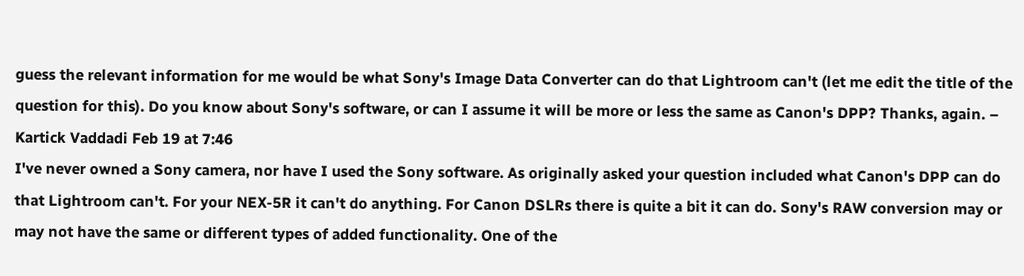guess the relevant information for me would be what Sony's Image Data Converter can do that Lightroom can't (let me edit the title of the question for this). Do you know about Sony's software, or can I assume it will be more or less the same as Canon's DPP? Thanks, again. –  Kartick Vaddadi Feb 19 at 7:46
I've never owned a Sony camera, nor have I used the Sony software. As originally asked your question included what Canon's DPP can do that Lightroom can't. For your NEX-5R it can't do anything. For Canon DSLRs there is quite a bit it can do. Sony's RAW conversion may or may not have the same or different types of added functionality. One of the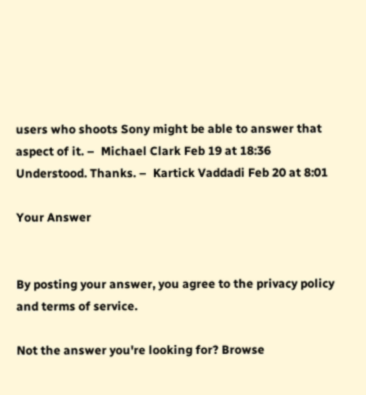users who shoots Sony might be able to answer that aspect of it. –  Michael Clark Feb 19 at 18:36
Understood. Thanks. –  Kartick Vaddadi Feb 20 at 8:01

Your Answer


By posting your answer, you agree to the privacy policy and terms of service.

Not the answer you're looking for? Browse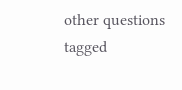other questions tagged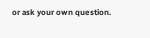or ask your own question.